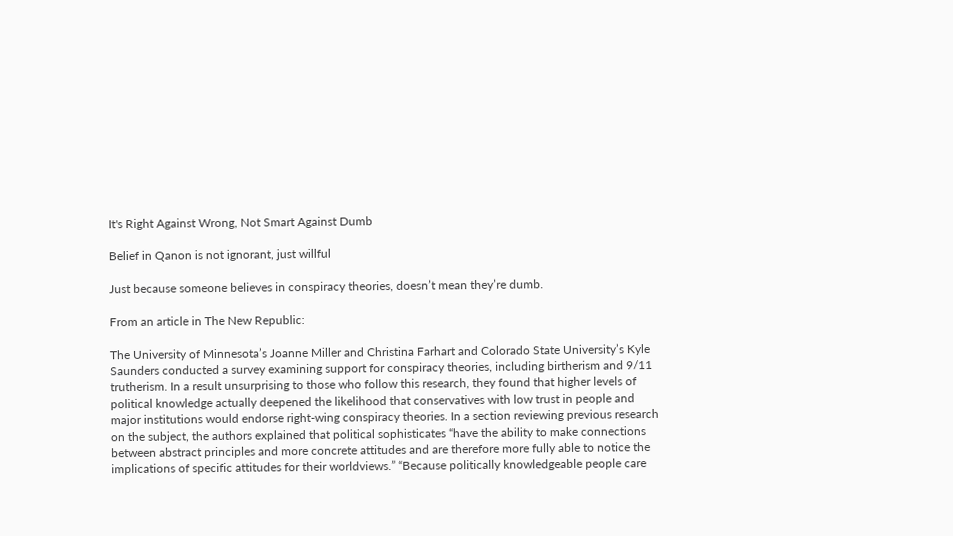It's Right Against Wrong, Not Smart Against Dumb

Belief in Qanon is not ignorant, just willful

Just because someone believes in conspiracy theories, doesn’t mean they’re dumb.

From an article in The New Republic:

The University of Minnesota’s Joanne Miller and Christina Farhart and Colorado State University’s Kyle Saunders conducted a survey examining support for conspiracy theories, including birtherism and 9/11 trutherism. In a result unsurprising to those who follow this research, they found that higher levels of political knowledge actually deepened the likelihood that conservatives with low trust in people and major institutions would endorse right-wing conspiracy theories. In a section reviewing previous research on the subject, the authors explained that political sophisticates “have the ability to make connections between abstract principles and more concrete attitudes and are therefore more fully able to notice the implications of specific attitudes for their worldviews.” “Because politically knowledgeable people care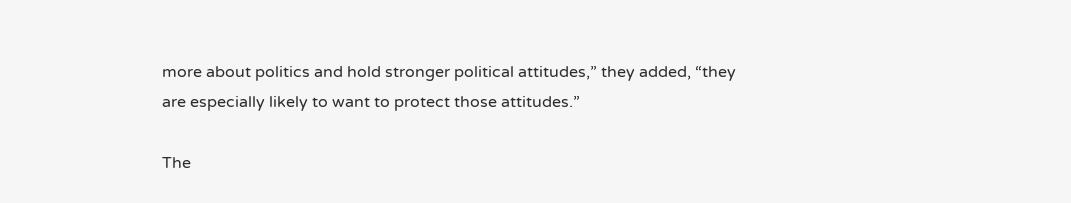more about politics and hold stronger political attitudes,” they added, “they are especially likely to want to protect those attitudes.”

The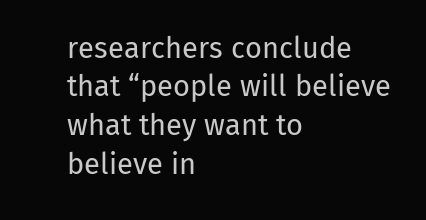researchers conclude that “people will believe what they want to believe in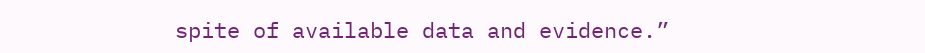spite of available data and evidence.”